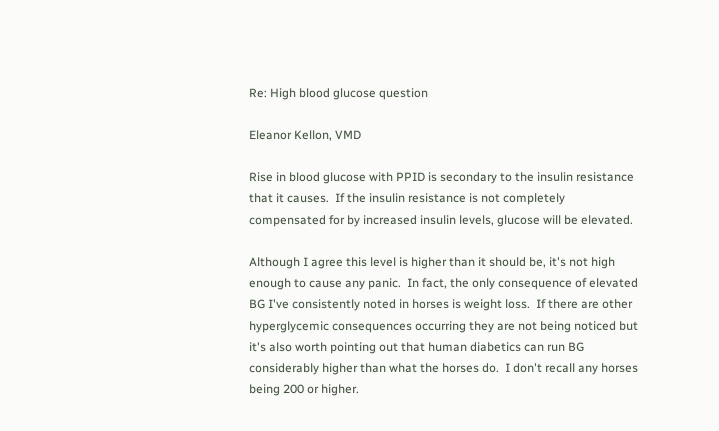Re: High blood glucose question

Eleanor Kellon, VMD

Rise in blood glucose with PPID is secondary to the insulin resistance that it causes.  If the insulin resistance is not completely compensated for by increased insulin levels, glucose will be elevated.

Although I agree this level is higher than it should be, it's not high enough to cause any panic.  In fact, the only consequence of elevated BG I've consistently noted in horses is weight loss.  If there are other hyperglycemic consequences occurring they are not being noticed but it's also worth pointing out that human diabetics can run BG considerably higher than what the horses do.  I don't recall any horses being 200 or higher.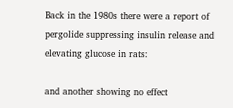Back in the 1980s there were a report of pergolide suppressing insulin release and elevating glucose in rats:

and another showing no effect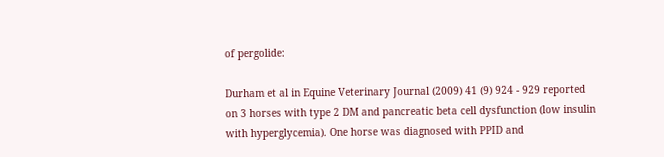of pergolide:

Durham et al in Equine Veterinary Journal (2009) 41 (9) 924 - 929 reported on 3 horses with type 2 DM and pancreatic beta cell dysfunction (low insulin with hyperglycemia). One horse was diagnosed with PPID and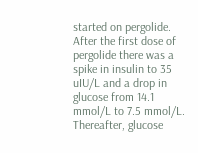started on pergolide.  After the first dose of pergolide there was a spike in insulin to 35 uIU/L and a drop in glucose from 14.1 mmol/L to 7.5 mmol/L.  Thereafter, glucose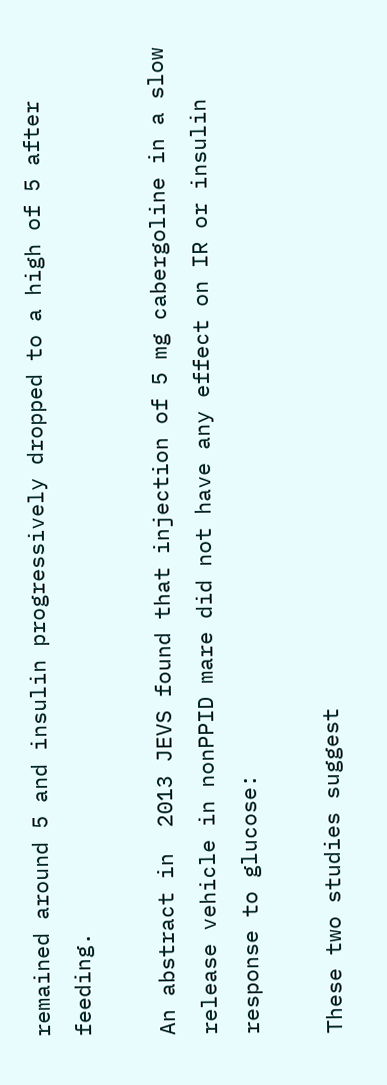remained around 5 and insulin progressively dropped to a high of 5 after feeding.

An abstract in  2013 JEVS found that injection of 5 mg cabergoline in a slow release vehicle in nonPPID mare did not have any effect on IR or insulin response to glucose:

These two studies suggest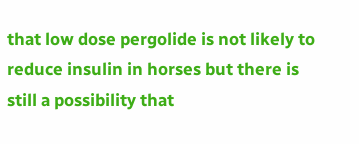that low dose pergolide is not likely to reduce insulin in horses but there is still a possibility that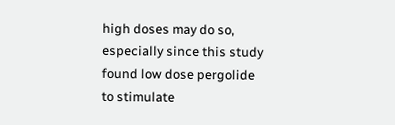high doses may do so, especially since this study found low dose pergolide to stimulate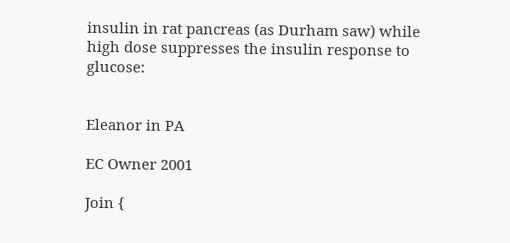insulin in rat pancreas (as Durham saw) while high dose suppresses the insulin response to glucose:


Eleanor in PA

EC Owner 2001

Join {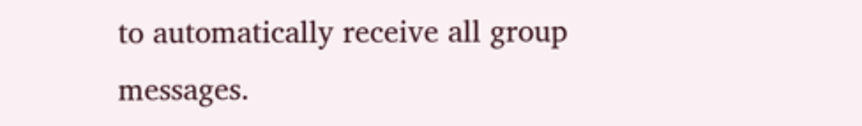to automatically receive all group messages.